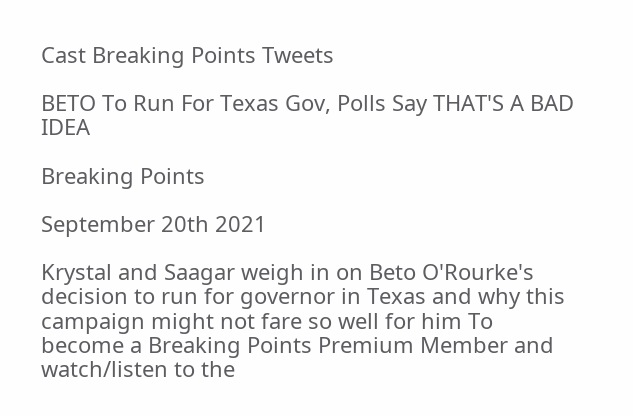Cast Breaking Points Tweets

BETO To Run For Texas Gov, Polls Say THAT'S A BAD IDEA

Breaking Points

September 20th 2021

Krystal and Saagar weigh in on Beto O'Rourke's decision to run for governor in Texas and why this campaign might not fare so well for him To become a Breaking Points Premium Member and watch/listen to the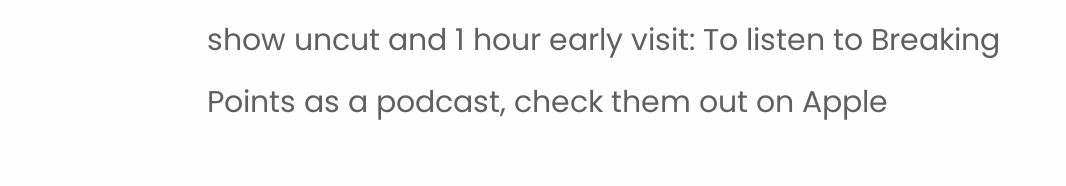show uncut and 1 hour early visit: To listen to Breaking Points as a podcast, check them out on Apple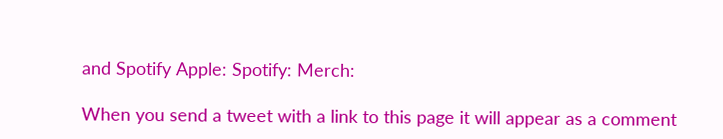and Spotify Apple: Spotify: Merch:

When you send a tweet with a link to this page it will appear as a comment